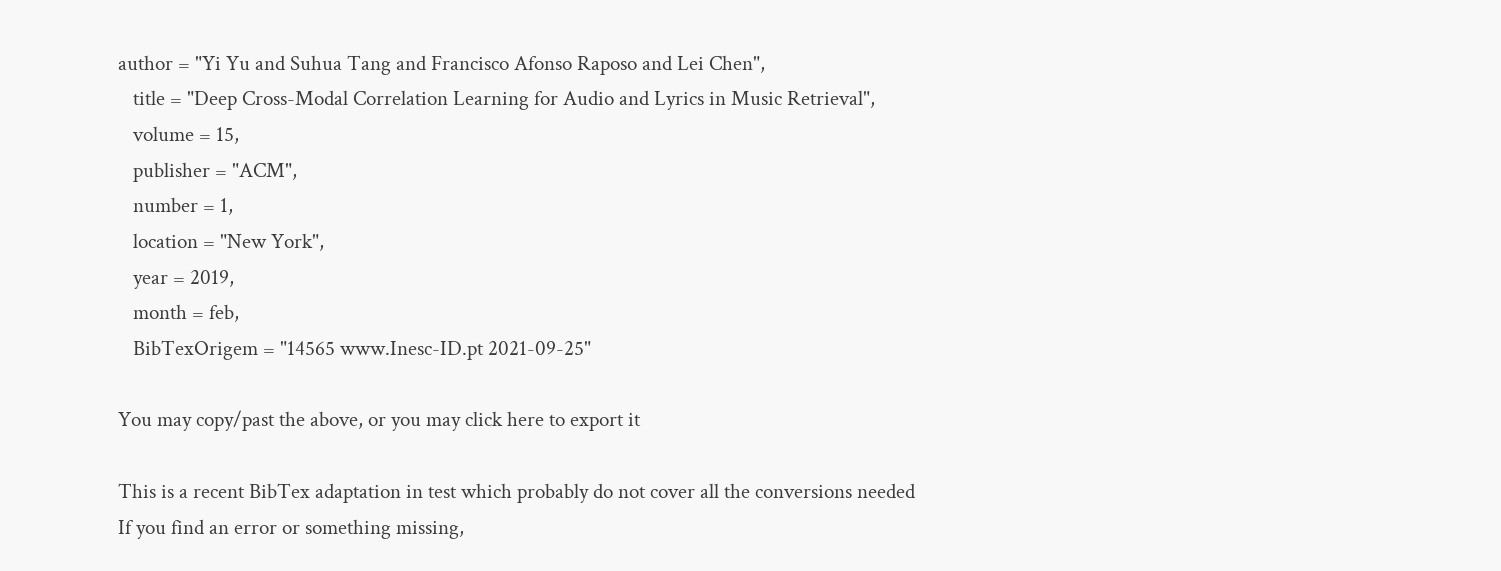author = "Yi Yu and Suhua Tang and Francisco Afonso Raposo and Lei Chen",
   title = "Deep Cross-Modal Correlation Learning for Audio and Lyrics in Music Retrieval",
   volume = 15,
   publisher = "ACM",
   number = 1,
   location = "New York",
   year = 2019,
   month = feb,
   BibTexOrigem = "14565 www.Inesc-ID.pt 2021-09-25"

You may copy/past the above, or you may click here to export it

This is a recent BibTex adaptation in test which probably do not cover all the conversions needed
If you find an error or something missing,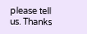please tell us. Thanks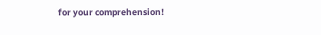for your comprehension!